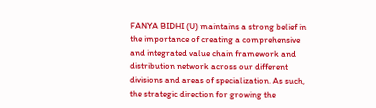FANYA BIDHI (U) maintains a strong belief in the importance of creating a comprehensive and integrated value chain framework and distribution network across our different divisions and areas of specialization. As such, the strategic direction for growing the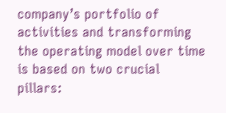company’s portfolio of activities and transforming the operating model over time is based on two crucial pillars: